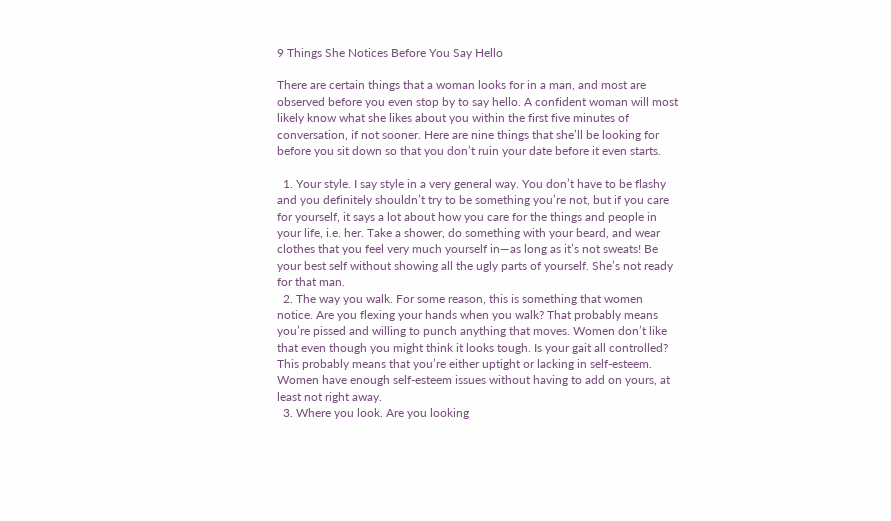9 Things She Notices Before You Say Hello

There are certain things that a woman looks for in a man, and most are observed before you even stop by to say hello. A confident woman will most likely know what she likes about you within the first five minutes of conversation, if not sooner. Here are nine things that she’ll be looking for before you sit down so that you don’t ruin your date before it even starts.

  1. Your style. I say style in a very general way. You don’t have to be flashy and you definitely shouldn’t try to be something you’re not, but if you care for yourself, it says a lot about how you care for the things and people in your life, i.e. her. Take a shower, do something with your beard, and wear clothes that you feel very much yourself in—as long as it’s not sweats! Be your best self without showing all the ugly parts of yourself. She’s not ready for that man.
  2. The way you walk. For some reason, this is something that women notice. Are you flexing your hands when you walk? That probably means you’re pissed and willing to punch anything that moves. Women don’t like that even though you might think it looks tough. Is your gait all controlled? This probably means that you’re either uptight or lacking in self-esteem. Women have enough self-esteem issues without having to add on yours, at least not right away.
  3. Where you look. Are you looking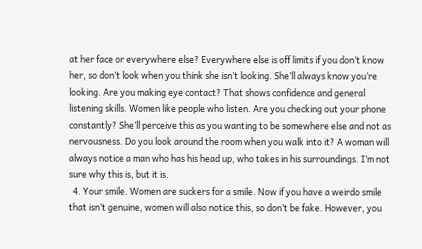at her face or everywhere else? Everywhere else is off limits if you don’t know her, so don’t look when you think she isn’t looking. She’ll always know you’re looking. Are you making eye contact? That shows confidence and general listening skills. Women like people who listen. Are you checking out your phone constantly? She’ll perceive this as you wanting to be somewhere else and not as nervousness. Do you look around the room when you walk into it? A woman will always notice a man who has his head up, who takes in his surroundings. I’m not sure why this is, but it is.
  4. Your smile. Women are suckers for a smile. Now if you have a weirdo smile that isn’t genuine, women will also notice this, so don’t be fake. However, you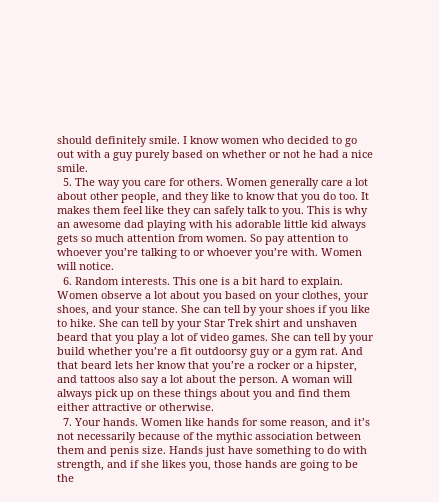should definitely smile. I know women who decided to go out with a guy purely based on whether or not he had a nice smile.
  5. The way you care for others. Women generally care a lot about other people, and they like to know that you do too. It makes them feel like they can safely talk to you. This is why an awesome dad playing with his adorable little kid always gets so much attention from women. So pay attention to whoever you’re talking to or whoever you’re with. Women will notice.
  6. Random interests. This one is a bit hard to explain. Women observe a lot about you based on your clothes, your shoes, and your stance. She can tell by your shoes if you like to hike. She can tell by your Star Trek shirt and unshaven beard that you play a lot of video games. She can tell by your build whether you’re a fit outdoorsy guy or a gym rat. And that beard lets her know that you’re a rocker or a hipster, and tattoos also say a lot about the person. A woman will always pick up on these things about you and find them either attractive or otherwise.
  7. Your hands. Women like hands for some reason, and it’s not necessarily because of the mythic association between them and penis size. Hands just have something to do with strength, and if she likes you, those hands are going to be the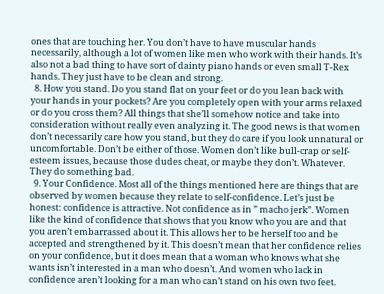ones that are touching her. You don’t have to have muscular hands necessarily, although a lot of women like men who work with their hands. It’s also not a bad thing to have sort of dainty piano hands or even small T-Rex hands. They just have to be clean and strong.
  8. How you stand. Do you stand flat on your feet or do you lean back with your hands in your pockets? Are you completely open with your arms relaxed or do you cross them? All things that she’ll somehow notice and take into consideration without really even analyzing it. The good news is that women don’t necessarily care how you stand, but they do care if you look unnatural or uncomfortable. Don’t be either of those. Women don’t like bull-crap or self-esteem issues, because those dudes cheat, or maybe they don’t. Whatever. They do something bad.
  9. Your Confidence. Most all of the things mentioned here are things that are observed by women because they relate to self-confidence. Let’s just be honest: confidence is attractive. Not confidence as in ” macho jerk”. Women like the kind of confidence that shows that you know who you are and that you aren’t embarrassed about it. This allows her to be herself too and be accepted and strengthened by it. This doesn’t mean that her confidence relies on your confidence, but it does mean that a woman who knows what she wants isn’t interested in a man who doesn’t. And women who lack in confidence aren’t looking for a man who can’t stand on his own two feet.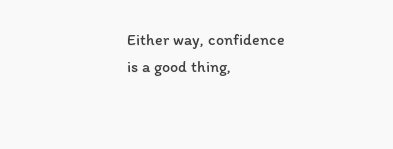Either way, confidence is a good thing,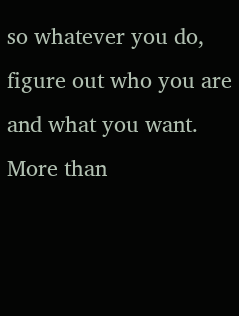so whatever you do, figure out who you are and what you want. More than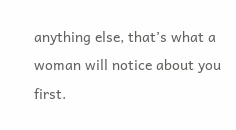anything else, that’s what a woman will notice about you first.